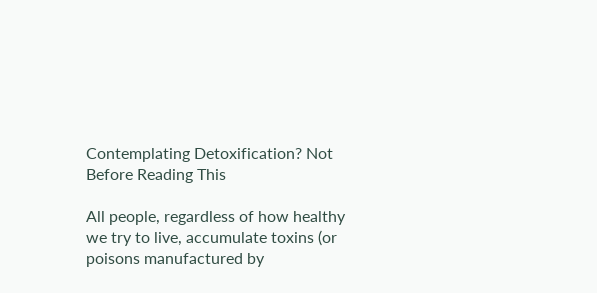Contemplating Detoxification? Not Before Reading This

All people, regardless of how healthy we try to live, accumulate toxins (or poisons manufactured by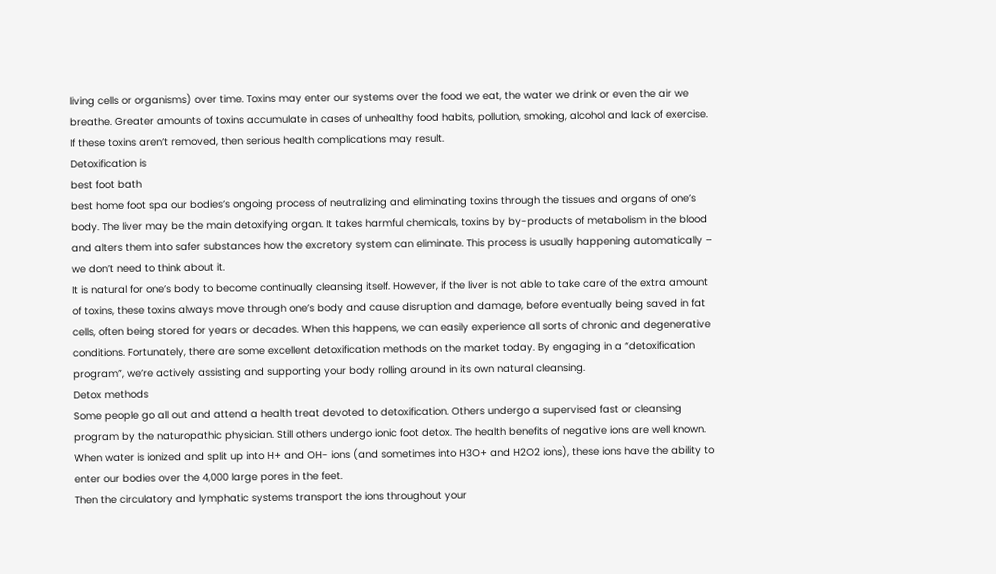living cells or organisms) over time. Toxins may enter our systems over the food we eat, the water we drink or even the air we breathe. Greater amounts of toxins accumulate in cases of unhealthy food habits, pollution, smoking, alcohol and lack of exercise. If these toxins aren’t removed, then serious health complications may result.
Detoxification is
best foot bath
best home foot spa our bodies’s ongoing process of neutralizing and eliminating toxins through the tissues and organs of one’s body. The liver may be the main detoxifying organ. It takes harmful chemicals, toxins by by-products of metabolism in the blood and alters them into safer substances how the excretory system can eliminate. This process is usually happening automatically – we don’t need to think about it.
It is natural for one’s body to become continually cleansing itself. However, if the liver is not able to take care of the extra amount of toxins, these toxins always move through one’s body and cause disruption and damage, before eventually being saved in fat cells, often being stored for years or decades. When this happens, we can easily experience all sorts of chronic and degenerative conditions. Fortunately, there are some excellent detoxification methods on the market today. By engaging in a “detoxification program”, we’re actively assisting and supporting your body rolling around in its own natural cleansing.
Detox methods
Some people go all out and attend a health treat devoted to detoxification. Others undergo a supervised fast or cleansing program by the naturopathic physician. Still others undergo ionic foot detox. The health benefits of negative ions are well known. When water is ionized and split up into H+ and OH- ions (and sometimes into H3O+ and H2O2 ions), these ions have the ability to enter our bodies over the 4,000 large pores in the feet.
Then the circulatory and lymphatic systems transport the ions throughout your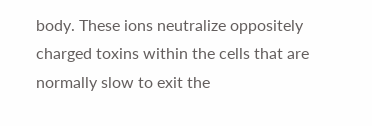body. These ions neutralize oppositely charged toxins within the cells that are normally slow to exit the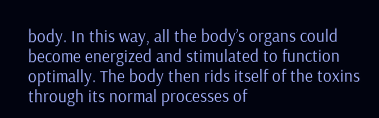body. In this way, all the body’s organs could become energized and stimulated to function optimally. The body then rids itself of the toxins through its normal processes of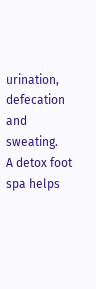urination, defecation and sweating.
A detox foot spa helps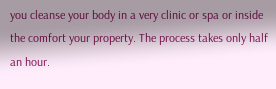you cleanse your body in a very clinic or spa or inside the comfort your property. The process takes only half an hour.